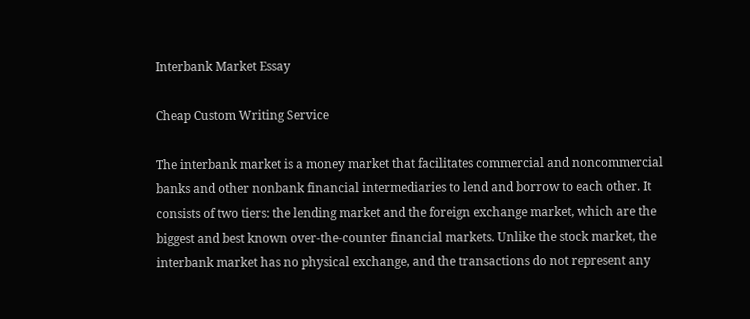Interbank Market Essay

Cheap Custom Writing Service

The interbank market is a money market that facilitates commercial and noncommercial banks and other nonbank financial intermediaries to lend and borrow to each other. It consists of two tiers: the lending market and the foreign exchange market, which are the biggest and best known over-the-counter financial markets. Unlike the stock market, the interbank market has no physical exchange, and the transactions do not represent any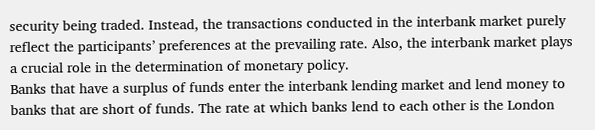security being traded. Instead, the transactions conducted in the interbank market purely reflect the participants’ preferences at the prevailing rate. Also, the interbank market plays a crucial role in the determination of monetary policy.
Banks that have a surplus of funds enter the interbank lending market and lend money to banks that are short of funds. The rate at which banks lend to each other is the London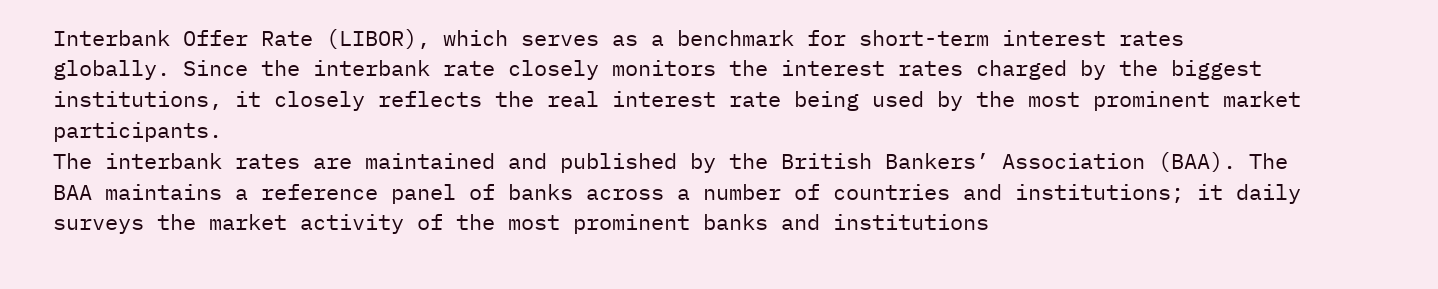Interbank Offer Rate (LIBOR), which serves as a benchmark for short-term interest rates globally. Since the interbank rate closely monitors the interest rates charged by the biggest institutions, it closely reflects the real interest rate being used by the most prominent market participants.
The interbank rates are maintained and published by the British Bankers’ Association (BAA). The BAA maintains a reference panel of banks across a number of countries and institutions; it daily surveys the market activity of the most prominent banks and institutions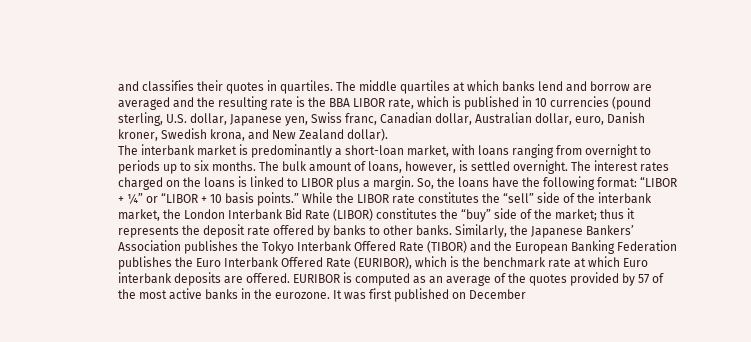and classifies their quotes in quartiles. The middle quartiles at which banks lend and borrow are averaged and the resulting rate is the BBA LIBOR rate, which is published in 10 currencies (pound sterling, U.S. dollar, Japanese yen, Swiss franc, Canadian dollar, Australian dollar, euro, Danish kroner, Swedish krona, and New Zealand dollar).
The interbank market is predominantly a short-loan market, with loans ranging from overnight to periods up to six months. The bulk amount of loans, however, is settled overnight. The interest rates charged on the loans is linked to LIBOR plus a margin. So, the loans have the following format: “LIBOR + ¼” or “LIBOR + 10 basis points.” While the LIBOR rate constitutes the “sell” side of the interbank market, the London Interbank Bid Rate (LIBOR) constitutes the “buy” side of the market; thus it represents the deposit rate offered by banks to other banks. Similarly, the Japanese Bankers’ Association publishes the Tokyo Interbank Offered Rate (TIBOR) and the European Banking Federation publishes the Euro Interbank Offered Rate (EURIBOR), which is the benchmark rate at which Euro interbank deposits are offered. EURIBOR is computed as an average of the quotes provided by 57 of the most active banks in the eurozone. It was first published on December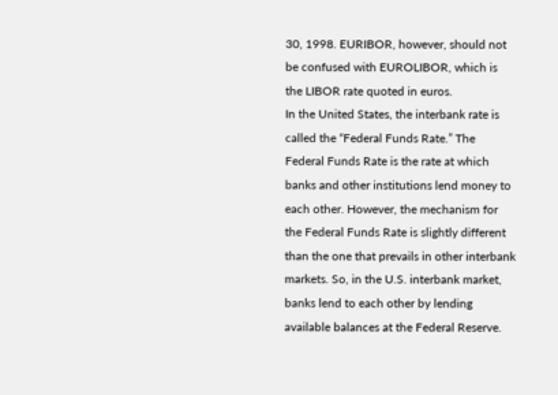30, 1998. EURIBOR, however, should not be confused with EUROLIBOR, which is the LIBOR rate quoted in euros.
In the United States, the interbank rate is called the “Federal Funds Rate.” The Federal Funds Rate is the rate at which banks and other institutions lend money to each other. However, the mechanism for the Federal Funds Rate is slightly different than the one that prevails in other interbank markets. So, in the U.S. interbank market, banks lend to each other by lending available balances at the Federal Reserve.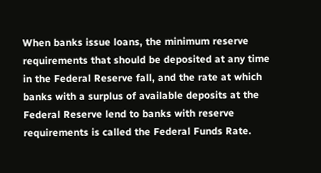When banks issue loans, the minimum reserve requirements that should be deposited at any time in the Federal Reserve fall, and the rate at which banks with a surplus of available deposits at the Federal Reserve lend to banks with reserve requirements is called the Federal Funds Rate.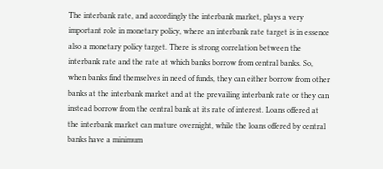The interbank rate, and accordingly the interbank market, plays a very important role in monetary policy, where an interbank rate target is in essence also a monetary policy target. There is strong correlation between the interbank rate and the rate at which banks borrow from central banks. So, when banks find themselves in need of funds, they can either borrow from other banks at the interbank market and at the prevailing interbank rate or they can instead borrow from the central bank at its rate of interest. Loans offered at the interbank market can mature overnight, while the loans offered by central banks have a minimum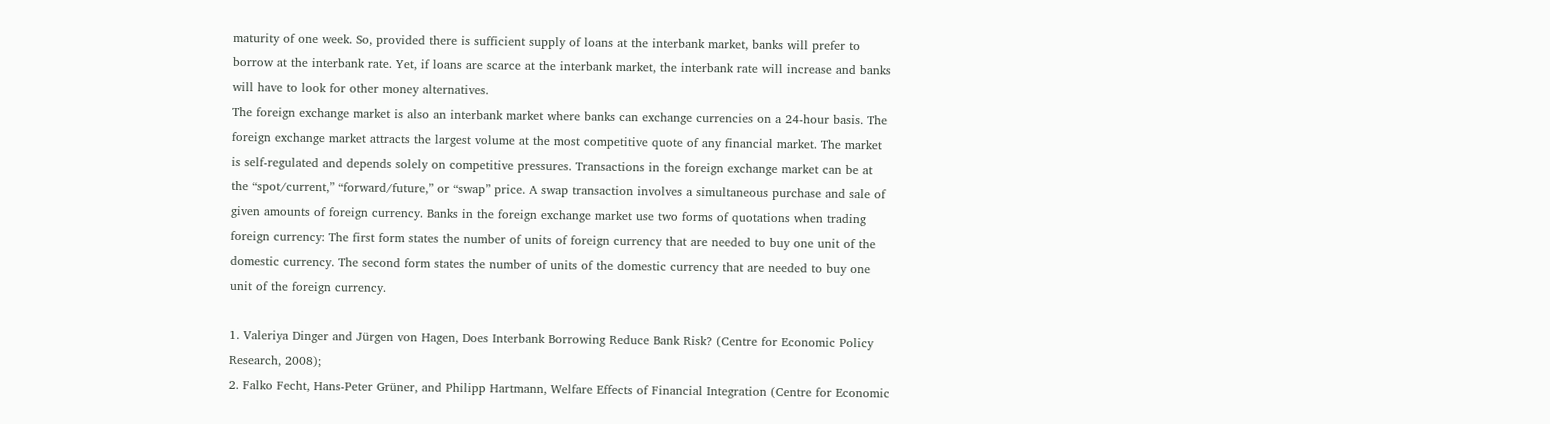maturity of one week. So, provided there is sufficient supply of loans at the interbank market, banks will prefer to borrow at the interbank rate. Yet, if loans are scarce at the interbank market, the interbank rate will increase and banks will have to look for other money alternatives.
The foreign exchange market is also an interbank market where banks can exchange currencies on a 24-hour basis. The foreign exchange market attracts the largest volume at the most competitive quote of any financial market. The market is self-regulated and depends solely on competitive pressures. Transactions in the foreign exchange market can be at the “spot/current,” “forward/future,” or “swap” price. A swap transaction involves a simultaneous purchase and sale of given amounts of foreign currency. Banks in the foreign exchange market use two forms of quotations when trading foreign currency: The first form states the number of units of foreign currency that are needed to buy one unit of the domestic currency. The second form states the number of units of the domestic currency that are needed to buy one unit of the foreign currency.

1. Valeriya Dinger and Jürgen von Hagen, Does Interbank Borrowing Reduce Bank Risk? (Centre for Economic Policy Research, 2008);
2. Falko Fecht, Hans-Peter Grüner, and Philipp Hartmann, Welfare Effects of Financial Integration (Centre for Economic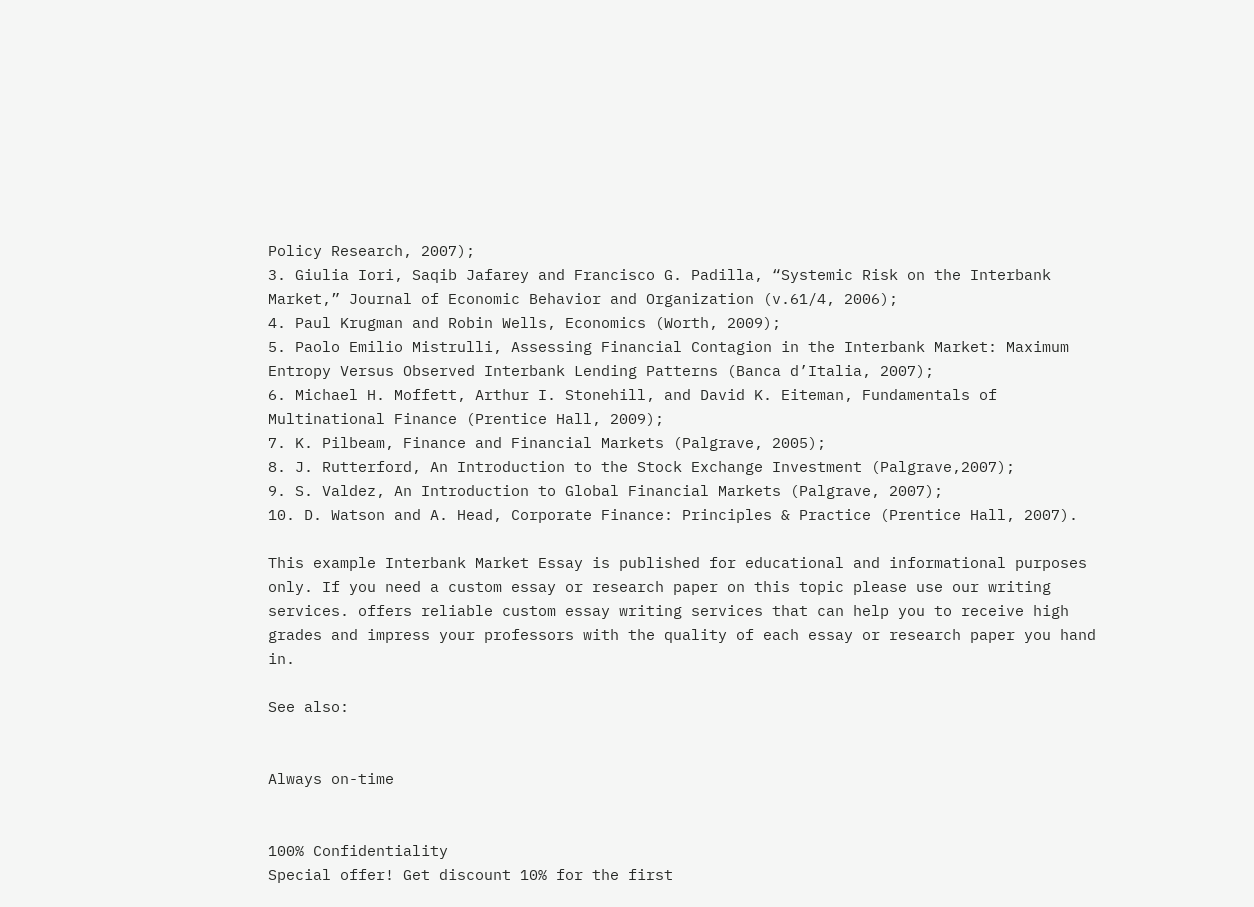Policy Research, 2007);
3. Giulia Iori, Saqib Jafarey and Francisco G. Padilla, “Systemic Risk on the Interbank Market,” Journal of Economic Behavior and Organization (v.61/4, 2006);
4. Paul Krugman and Robin Wells, Economics (Worth, 2009);
5. Paolo Emilio Mistrulli, Assessing Financial Contagion in the Interbank Market: Maximum Entropy Versus Observed Interbank Lending Patterns (Banca d’Italia, 2007);
6. Michael H. Moffett, Arthur I. Stonehill, and David K. Eiteman, Fundamentals of Multinational Finance (Prentice Hall, 2009);
7. K. Pilbeam, Finance and Financial Markets (Palgrave, 2005);
8. J. Rutterford, An Introduction to the Stock Exchange Investment (Palgrave,2007);
9. S. Valdez, An Introduction to Global Financial Markets (Palgrave, 2007);
10. D. Watson and A. Head, Corporate Finance: Principles & Practice (Prentice Hall, 2007).

This example Interbank Market Essay is published for educational and informational purposes only. If you need a custom essay or research paper on this topic please use our writing services. offers reliable custom essay writing services that can help you to receive high grades and impress your professors with the quality of each essay or research paper you hand in.

See also:


Always on-time


100% Confidentiality
Special offer! Get discount 10% for the first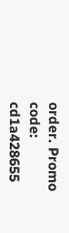order. Promo code: cd1a428655